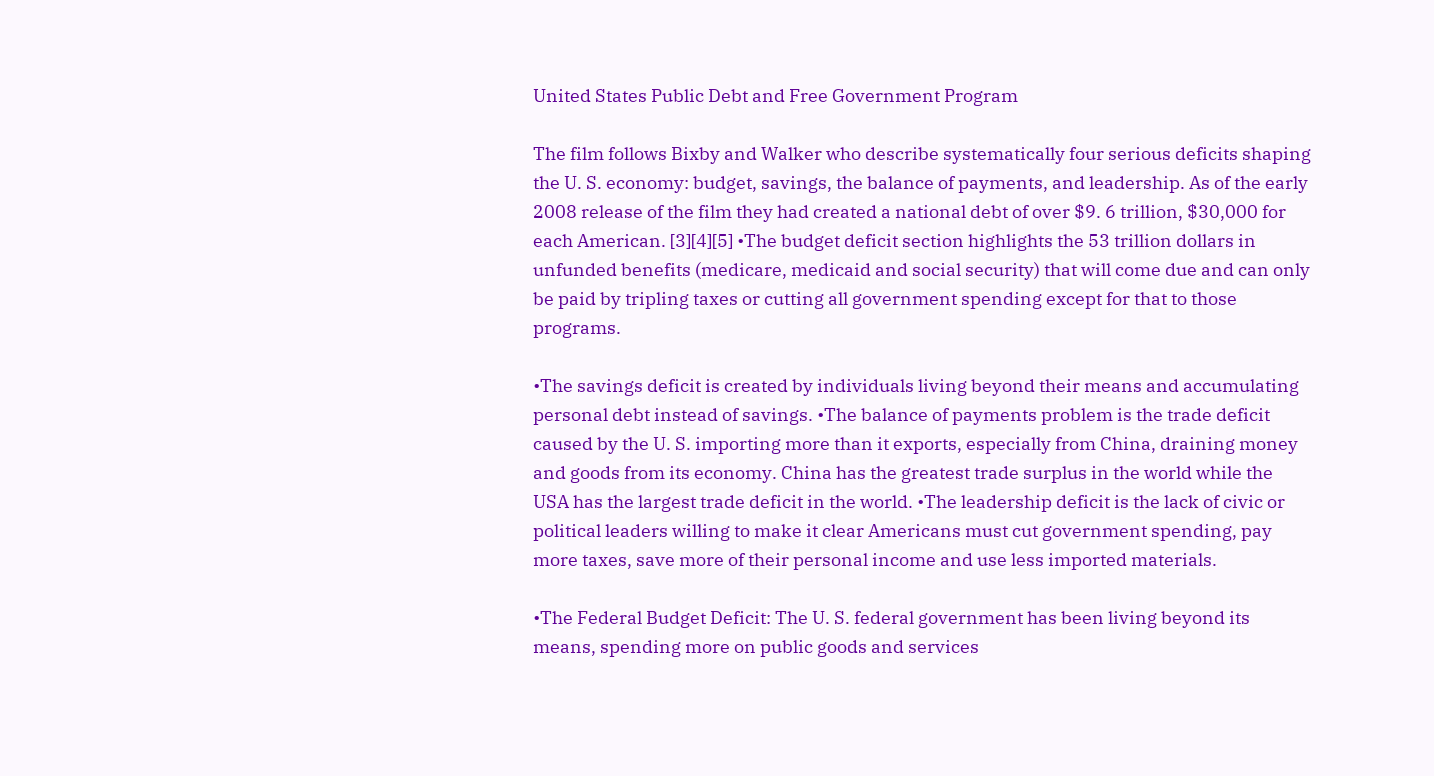United States Public Debt and Free Government Program

The film follows Bixby and Walker who describe systematically four serious deficits shaping the U. S. economy: budget, savings, the balance of payments, and leadership. As of the early 2008 release of the film they had created a national debt of over $9. 6 trillion, $30,000 for each American. [3][4][5] •The budget deficit section highlights the 53 trillion dollars in unfunded benefits (medicare, medicaid and social security) that will come due and can only be paid by tripling taxes or cutting all government spending except for that to those programs.

•The savings deficit is created by individuals living beyond their means and accumulating personal debt instead of savings. •The balance of payments problem is the trade deficit caused by the U. S. importing more than it exports, especially from China, draining money and goods from its economy. China has the greatest trade surplus in the world while the USA has the largest trade deficit in the world. •The leadership deficit is the lack of civic or political leaders willing to make it clear Americans must cut government spending, pay more taxes, save more of their personal income and use less imported materials.

•The Federal Budget Deficit: The U. S. federal government has been living beyond its means, spending more on public goods and services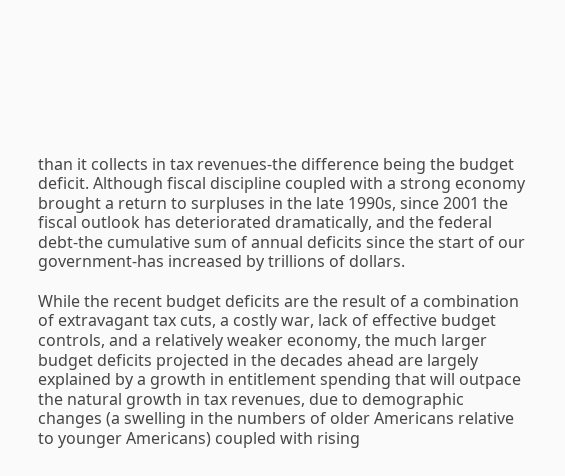than it collects in tax revenues-the difference being the budget deficit. Although fiscal discipline coupled with a strong economy brought a return to surpluses in the late 1990s, since 2001 the fiscal outlook has deteriorated dramatically, and the federal debt-the cumulative sum of annual deficits since the start of our government-has increased by trillions of dollars.

While the recent budget deficits are the result of a combination of extravagant tax cuts, a costly war, lack of effective budget controls, and a relatively weaker economy, the much larger budget deficits projected in the decades ahead are largely explained by a growth in entitlement spending that will outpace the natural growth in tax revenues, due to demographic changes (a swelling in the numbers of older Americans relative to younger Americans) coupled with rising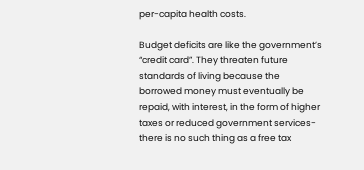per-capita health costs.

Budget deficits are like the government’s “credit card”. They threaten future standards of living because the borrowed money must eventually be repaid, with interest, in the form of higher taxes or reduced government services-there is no such thing as a free tax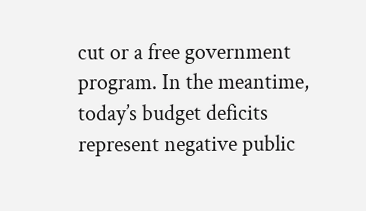cut or a free government program. In the meantime, today’s budget deficits represent negative public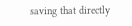saving that directly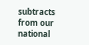subtracts from our national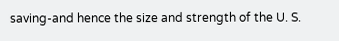saving-and hence the size and strength of the U. S.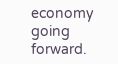economy going forward.